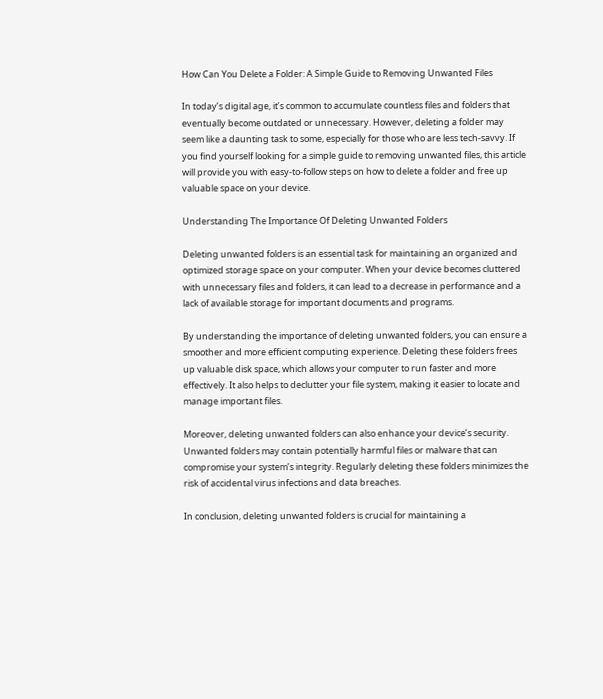How Can You Delete a Folder: A Simple Guide to Removing Unwanted Files

In today’s digital age, it’s common to accumulate countless files and folders that eventually become outdated or unnecessary. However, deleting a folder may seem like a daunting task to some, especially for those who are less tech-savvy. If you find yourself looking for a simple guide to removing unwanted files, this article will provide you with easy-to-follow steps on how to delete a folder and free up valuable space on your device.

Understanding The Importance Of Deleting Unwanted Folders

Deleting unwanted folders is an essential task for maintaining an organized and optimized storage space on your computer. When your device becomes cluttered with unnecessary files and folders, it can lead to a decrease in performance and a lack of available storage for important documents and programs.

By understanding the importance of deleting unwanted folders, you can ensure a smoother and more efficient computing experience. Deleting these folders frees up valuable disk space, which allows your computer to run faster and more effectively. It also helps to declutter your file system, making it easier to locate and manage important files.

Moreover, deleting unwanted folders can also enhance your device’s security. Unwanted folders may contain potentially harmful files or malware that can compromise your system’s integrity. Regularly deleting these folders minimizes the risk of accidental virus infections and data breaches.

In conclusion, deleting unwanted folders is crucial for maintaining a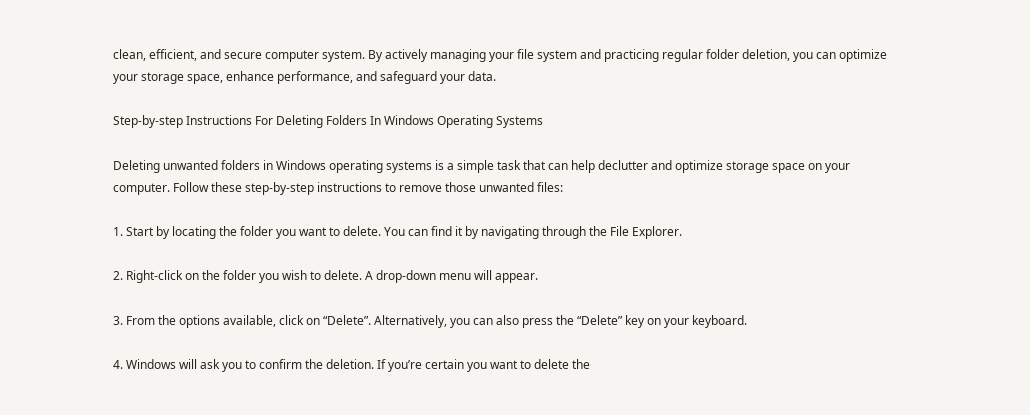clean, efficient, and secure computer system. By actively managing your file system and practicing regular folder deletion, you can optimize your storage space, enhance performance, and safeguard your data.

Step-by-step Instructions For Deleting Folders In Windows Operating Systems

Deleting unwanted folders in Windows operating systems is a simple task that can help declutter and optimize storage space on your computer. Follow these step-by-step instructions to remove those unwanted files:

1. Start by locating the folder you want to delete. You can find it by navigating through the File Explorer.

2. Right-click on the folder you wish to delete. A drop-down menu will appear.

3. From the options available, click on “Delete”. Alternatively, you can also press the “Delete” key on your keyboard.

4. Windows will ask you to confirm the deletion. If you’re certain you want to delete the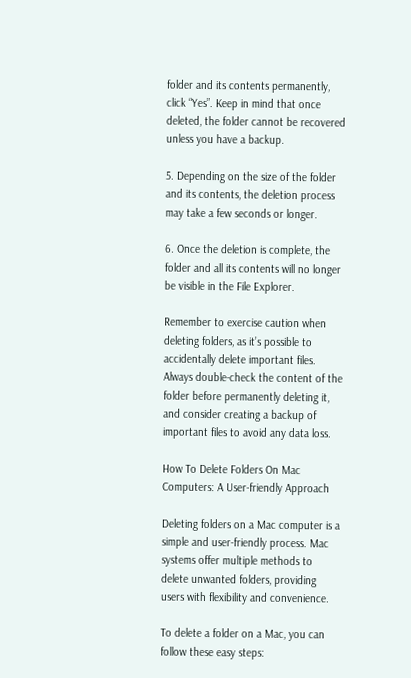folder and its contents permanently, click “Yes”. Keep in mind that once deleted, the folder cannot be recovered unless you have a backup.

5. Depending on the size of the folder and its contents, the deletion process may take a few seconds or longer.

6. Once the deletion is complete, the folder and all its contents will no longer be visible in the File Explorer.

Remember to exercise caution when deleting folders, as it’s possible to accidentally delete important files. Always double-check the content of the folder before permanently deleting it, and consider creating a backup of important files to avoid any data loss.

How To Delete Folders On Mac Computers: A User-friendly Approach

Deleting folders on a Mac computer is a simple and user-friendly process. Mac systems offer multiple methods to delete unwanted folders, providing users with flexibility and convenience.

To delete a folder on a Mac, you can follow these easy steps: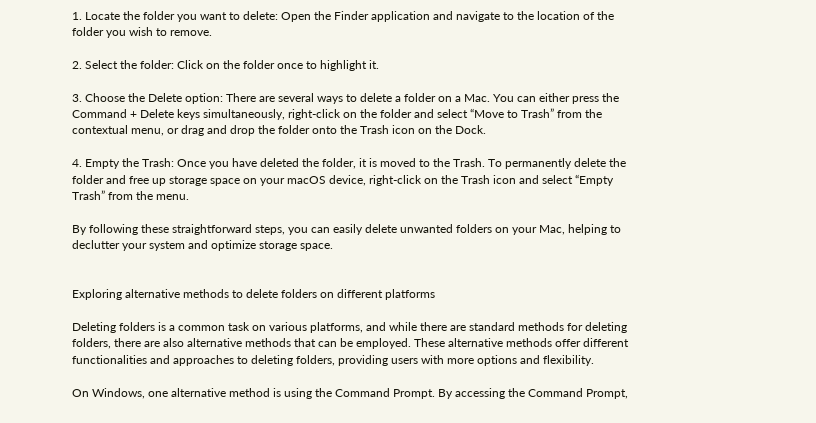1. Locate the folder you want to delete: Open the Finder application and navigate to the location of the folder you wish to remove.

2. Select the folder: Click on the folder once to highlight it.

3. Choose the Delete option: There are several ways to delete a folder on a Mac. You can either press the Command + Delete keys simultaneously, right-click on the folder and select “Move to Trash” from the contextual menu, or drag and drop the folder onto the Trash icon on the Dock.

4. Empty the Trash: Once you have deleted the folder, it is moved to the Trash. To permanently delete the folder and free up storage space on your macOS device, right-click on the Trash icon and select “Empty Trash” from the menu.

By following these straightforward steps, you can easily delete unwanted folders on your Mac, helping to declutter your system and optimize storage space.


Exploring alternative methods to delete folders on different platforms

Deleting folders is a common task on various platforms, and while there are standard methods for deleting folders, there are also alternative methods that can be employed. These alternative methods offer different functionalities and approaches to deleting folders, providing users with more options and flexibility.

On Windows, one alternative method is using the Command Prompt. By accessing the Command Prompt,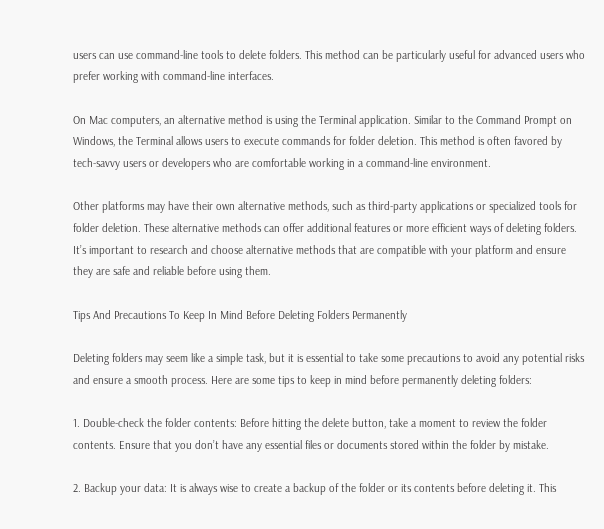users can use command-line tools to delete folders. This method can be particularly useful for advanced users who prefer working with command-line interfaces.

On Mac computers, an alternative method is using the Terminal application. Similar to the Command Prompt on Windows, the Terminal allows users to execute commands for folder deletion. This method is often favored by tech-savvy users or developers who are comfortable working in a command-line environment.

Other platforms may have their own alternative methods, such as third-party applications or specialized tools for folder deletion. These alternative methods can offer additional features or more efficient ways of deleting folders. It’s important to research and choose alternative methods that are compatible with your platform and ensure they are safe and reliable before using them.

Tips And Precautions To Keep In Mind Before Deleting Folders Permanently

Deleting folders may seem like a simple task, but it is essential to take some precautions to avoid any potential risks and ensure a smooth process. Here are some tips to keep in mind before permanently deleting folders:

1. Double-check the folder contents: Before hitting the delete button, take a moment to review the folder contents. Ensure that you don’t have any essential files or documents stored within the folder by mistake.

2. Backup your data: It is always wise to create a backup of the folder or its contents before deleting it. This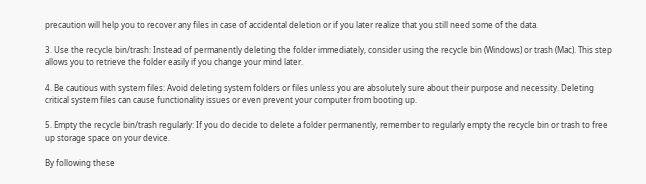precaution will help you to recover any files in case of accidental deletion or if you later realize that you still need some of the data.

3. Use the recycle bin/trash: Instead of permanently deleting the folder immediately, consider using the recycle bin (Windows) or trash (Mac). This step allows you to retrieve the folder easily if you change your mind later.

4. Be cautious with system files: Avoid deleting system folders or files unless you are absolutely sure about their purpose and necessity. Deleting critical system files can cause functionality issues or even prevent your computer from booting up.

5. Empty the recycle bin/trash regularly: If you do decide to delete a folder permanently, remember to regularly empty the recycle bin or trash to free up storage space on your device.

By following these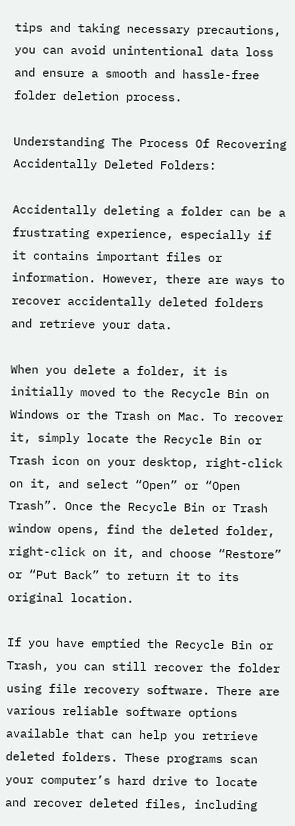tips and taking necessary precautions, you can avoid unintentional data loss and ensure a smooth and hassle-free folder deletion process.

Understanding The Process Of Recovering Accidentally Deleted Folders:

Accidentally deleting a folder can be a frustrating experience, especially if it contains important files or information. However, there are ways to recover accidentally deleted folders and retrieve your data.

When you delete a folder, it is initially moved to the Recycle Bin on Windows or the Trash on Mac. To recover it, simply locate the Recycle Bin or Trash icon on your desktop, right-click on it, and select “Open” or “Open Trash”. Once the Recycle Bin or Trash window opens, find the deleted folder, right-click on it, and choose “Restore” or “Put Back” to return it to its original location.

If you have emptied the Recycle Bin or Trash, you can still recover the folder using file recovery software. There are various reliable software options available that can help you retrieve deleted folders. These programs scan your computer’s hard drive to locate and recover deleted files, including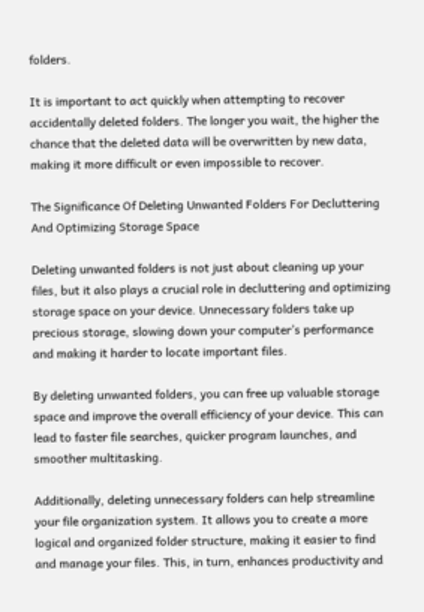folders.

It is important to act quickly when attempting to recover accidentally deleted folders. The longer you wait, the higher the chance that the deleted data will be overwritten by new data, making it more difficult or even impossible to recover.

The Significance Of Deleting Unwanted Folders For Decluttering And Optimizing Storage Space

Deleting unwanted folders is not just about cleaning up your files, but it also plays a crucial role in decluttering and optimizing storage space on your device. Unnecessary folders take up precious storage, slowing down your computer’s performance and making it harder to locate important files.

By deleting unwanted folders, you can free up valuable storage space and improve the overall efficiency of your device. This can lead to faster file searches, quicker program launches, and smoother multitasking.

Additionally, deleting unnecessary folders can help streamline your file organization system. It allows you to create a more logical and organized folder structure, making it easier to find and manage your files. This, in turn, enhances productivity and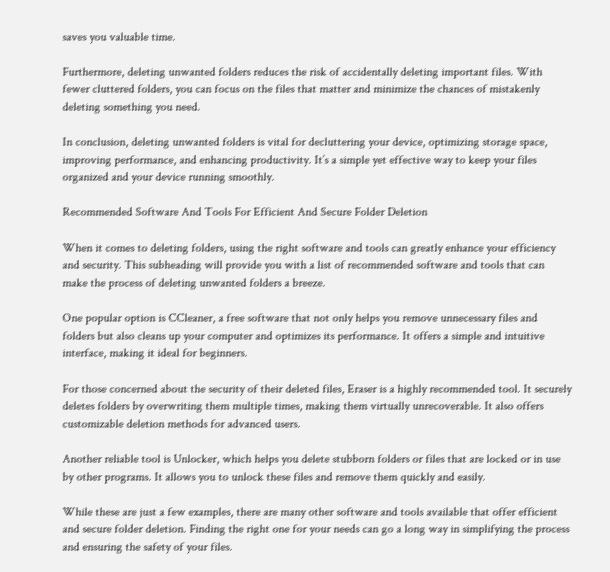saves you valuable time.

Furthermore, deleting unwanted folders reduces the risk of accidentally deleting important files. With fewer cluttered folders, you can focus on the files that matter and minimize the chances of mistakenly deleting something you need.

In conclusion, deleting unwanted folders is vital for decluttering your device, optimizing storage space, improving performance, and enhancing productivity. It’s a simple yet effective way to keep your files organized and your device running smoothly.

Recommended Software And Tools For Efficient And Secure Folder Deletion

When it comes to deleting folders, using the right software and tools can greatly enhance your efficiency and security. This subheading will provide you with a list of recommended software and tools that can make the process of deleting unwanted folders a breeze.

One popular option is CCleaner, a free software that not only helps you remove unnecessary files and folders but also cleans up your computer and optimizes its performance. It offers a simple and intuitive interface, making it ideal for beginners.

For those concerned about the security of their deleted files, Eraser is a highly recommended tool. It securely deletes folders by overwriting them multiple times, making them virtually unrecoverable. It also offers customizable deletion methods for advanced users.

Another reliable tool is Unlocker, which helps you delete stubborn folders or files that are locked or in use by other programs. It allows you to unlock these files and remove them quickly and easily.

While these are just a few examples, there are many other software and tools available that offer efficient and secure folder deletion. Finding the right one for your needs can go a long way in simplifying the process and ensuring the safety of your files.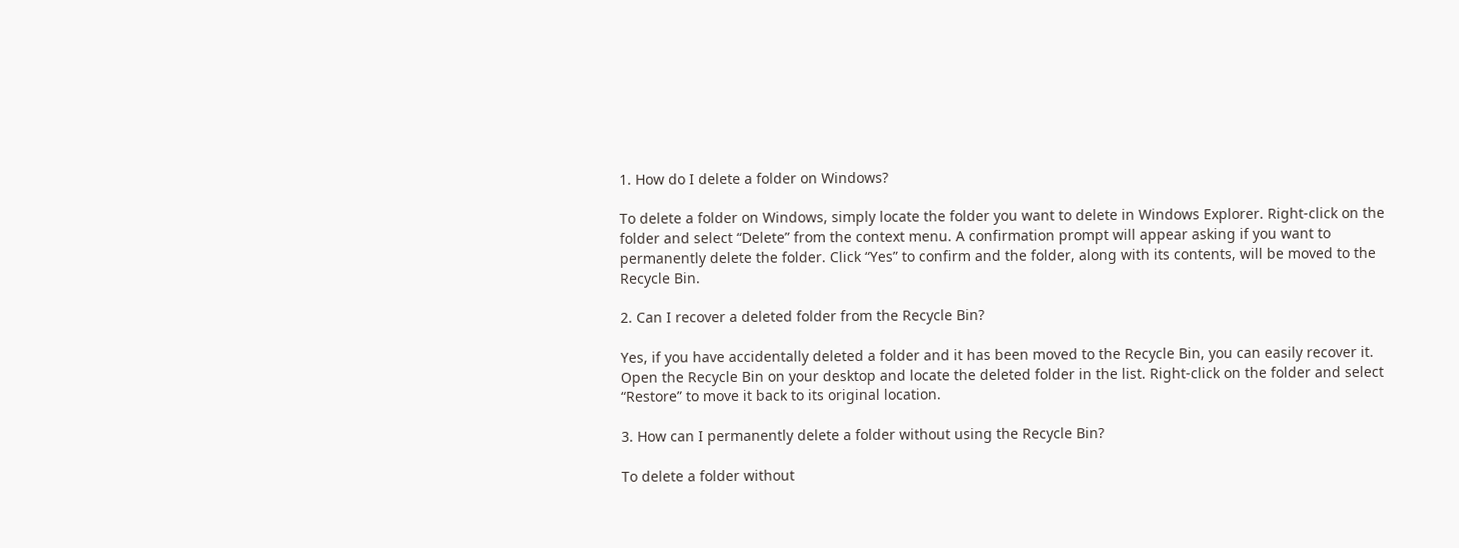1. How do I delete a folder on Windows?

To delete a folder on Windows, simply locate the folder you want to delete in Windows Explorer. Right-click on the folder and select “Delete” from the context menu. A confirmation prompt will appear asking if you want to permanently delete the folder. Click “Yes” to confirm and the folder, along with its contents, will be moved to the Recycle Bin.

2. Can I recover a deleted folder from the Recycle Bin?

Yes, if you have accidentally deleted a folder and it has been moved to the Recycle Bin, you can easily recover it. Open the Recycle Bin on your desktop and locate the deleted folder in the list. Right-click on the folder and select “Restore” to move it back to its original location.

3. How can I permanently delete a folder without using the Recycle Bin?

To delete a folder without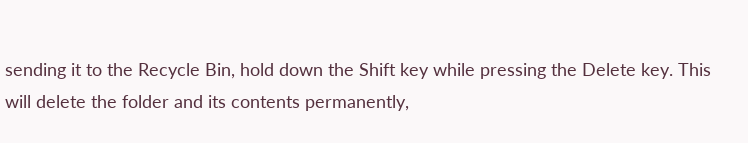sending it to the Recycle Bin, hold down the Shift key while pressing the Delete key. This will delete the folder and its contents permanently,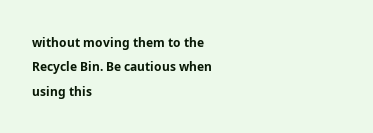without moving them to the Recycle Bin. Be cautious when using this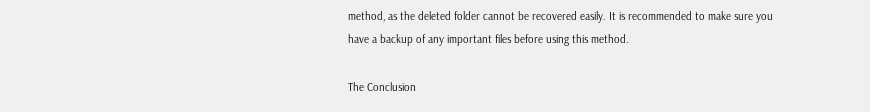method, as the deleted folder cannot be recovered easily. It is recommended to make sure you have a backup of any important files before using this method.

The Conclusion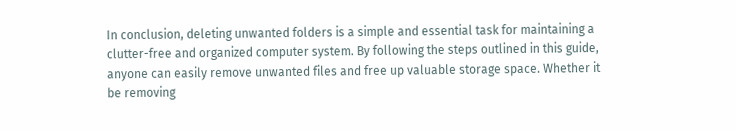In conclusion, deleting unwanted folders is a simple and essential task for maintaining a clutter-free and organized computer system. By following the steps outlined in this guide, anyone can easily remove unwanted files and free up valuable storage space. Whether it be removing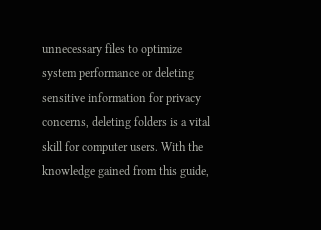unnecessary files to optimize system performance or deleting sensitive information for privacy concerns, deleting folders is a vital skill for computer users. With the knowledge gained from this guide,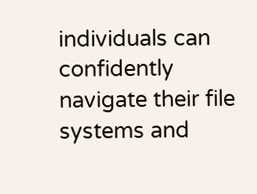individuals can confidently navigate their file systems and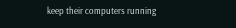keep their computers running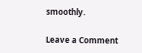smoothly.

Leave a Comment